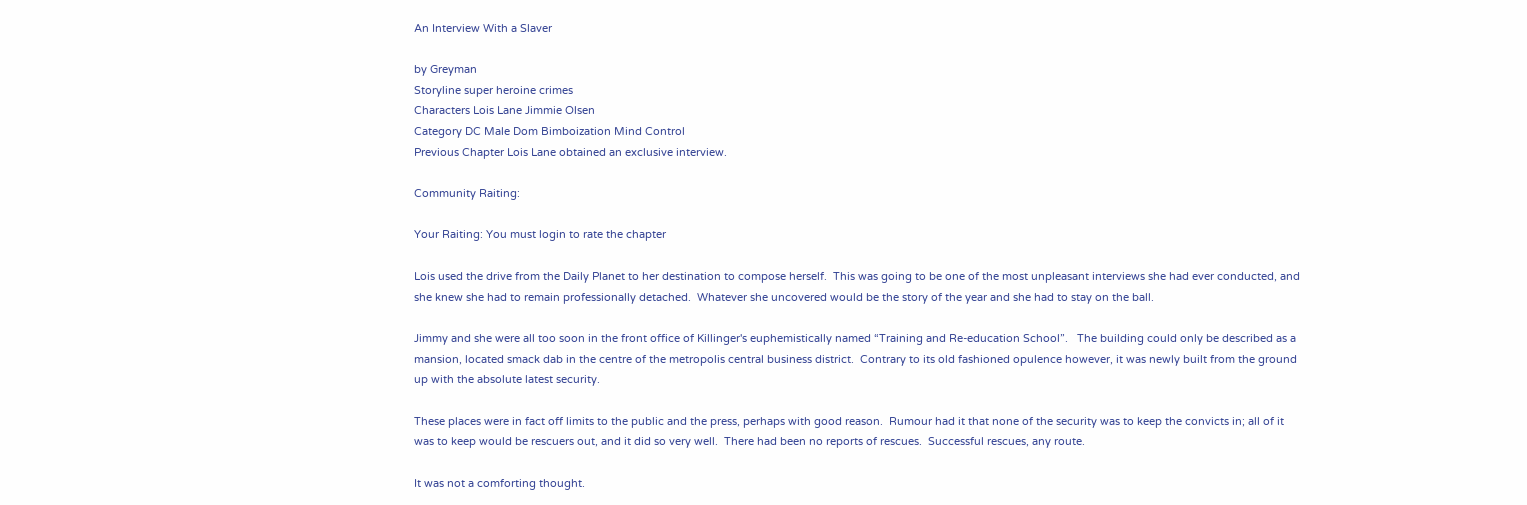An Interview With a Slaver

by Greyman
Storyline super heroine crimes
Characters Lois Lane Jimmie Olsen
Category DC Male Dom Bimboization Mind Control
Previous Chapter Lois Lane obtained an exclusive interview.

Community Raiting:

Your Raiting: You must login to rate the chapter

Lois used the drive from the Daily Planet to her destination to compose herself.  This was going to be one of the most unpleasant interviews she had ever conducted, and she knew she had to remain professionally detached.  Whatever she uncovered would be the story of the year and she had to stay on the ball.

Jimmy and she were all too soon in the front office of Killinger's euphemistically named “Training and Re-education School”.   The building could only be described as a mansion, located smack dab in the centre of the metropolis central business district.  Contrary to its old fashioned opulence however, it was newly built from the ground up with the absolute latest security.

These places were in fact off limits to the public and the press, perhaps with good reason.  Rumour had it that none of the security was to keep the convicts in; all of it was to keep would be rescuers out, and it did so very well.  There had been no reports of rescues.  Successful rescues, any route.

It was not a comforting thought.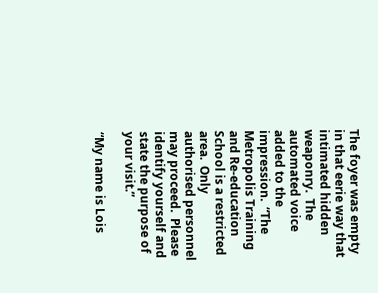The foyer was empty in that eerie way that intimated hidden weaponry.  The automated voice added to the impression.  “The Metropolis Training and Re-education School is a restricted area.  Only authorised personnel may proceed.  Please identify yourself and state the purpose of your visit.”

“My name is Lois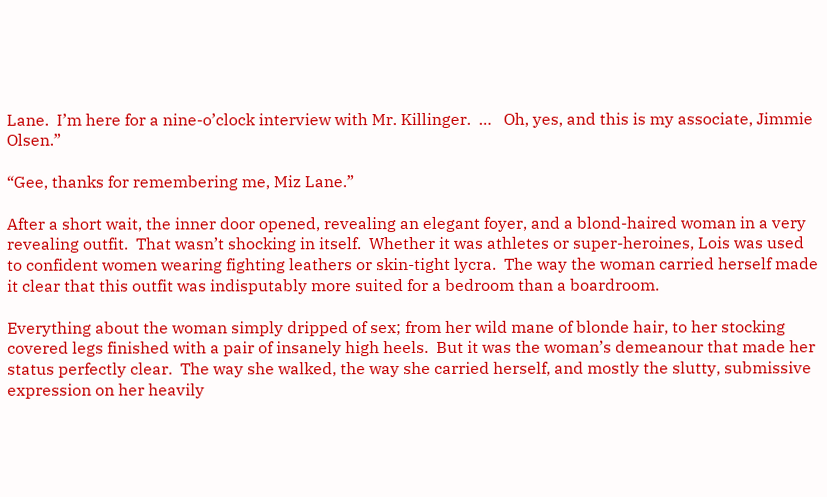Lane.  I’m here for a nine-o’clock interview with Mr. Killinger.  …   Oh, yes, and this is my associate, Jimmie Olsen.”

“Gee, thanks for remembering me, Miz Lane.”

After a short wait, the inner door opened, revealing an elegant foyer, and a blond-haired woman in a very revealing outfit.  That wasn’t shocking in itself.  Whether it was athletes or super-heroines, Lois was used to confident women wearing fighting leathers or skin-tight lycra.  The way the woman carried herself made it clear that this outfit was indisputably more suited for a bedroom than a boardroom.

Everything about the woman simply dripped of sex; from her wild mane of blonde hair, to her stocking covered legs finished with a pair of insanely high heels.  But it was the woman’s demeanour that made her status perfectly clear.  The way she walked, the way she carried herself, and mostly the slutty, submissive expression on her heavily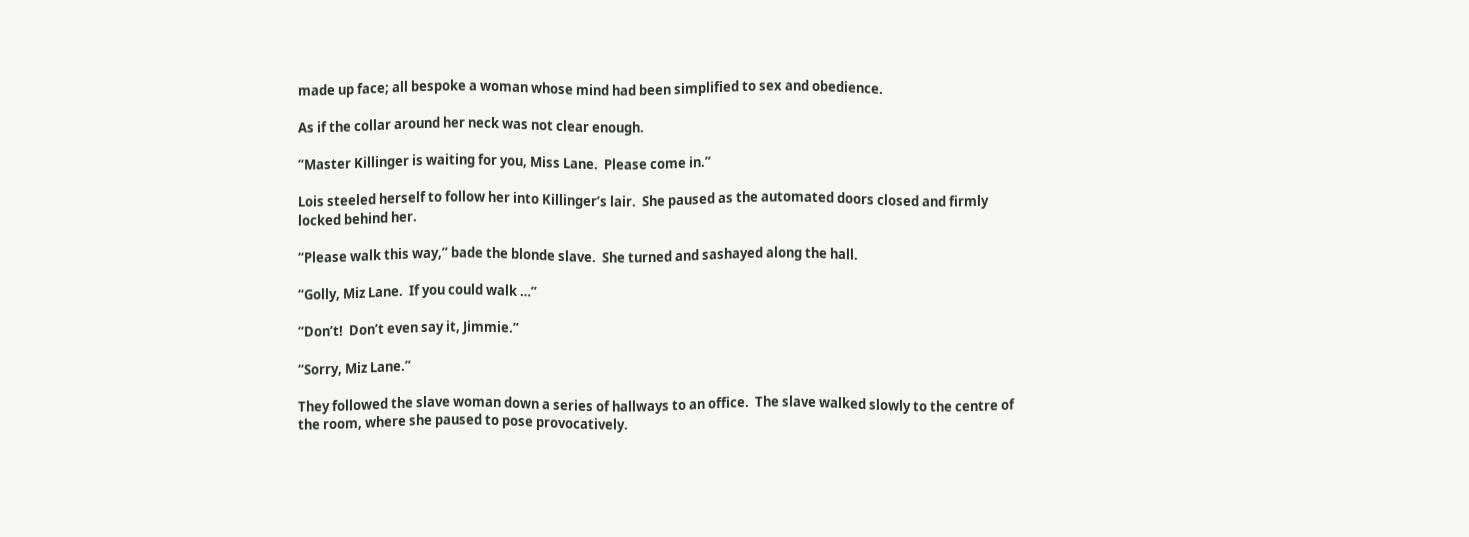made up face; all bespoke a woman whose mind had been simplified to sex and obedience.

As if the collar around her neck was not clear enough.

“Master Killinger is waiting for you, Miss Lane.  Please come in.”

Lois steeled herself to follow her into Killinger’s lair.  She paused as the automated doors closed and firmly locked behind her.

“Please walk this way,” bade the blonde slave.  She turned and sashayed along the hall.

“Golly, Miz Lane.  If you could walk …”

“Don’t!  Don’t even say it, Jimmie.”

“Sorry, Miz Lane.”

They followed the slave woman down a series of hallways to an office.  The slave walked slowly to the centre of the room, where she paused to pose provocatively.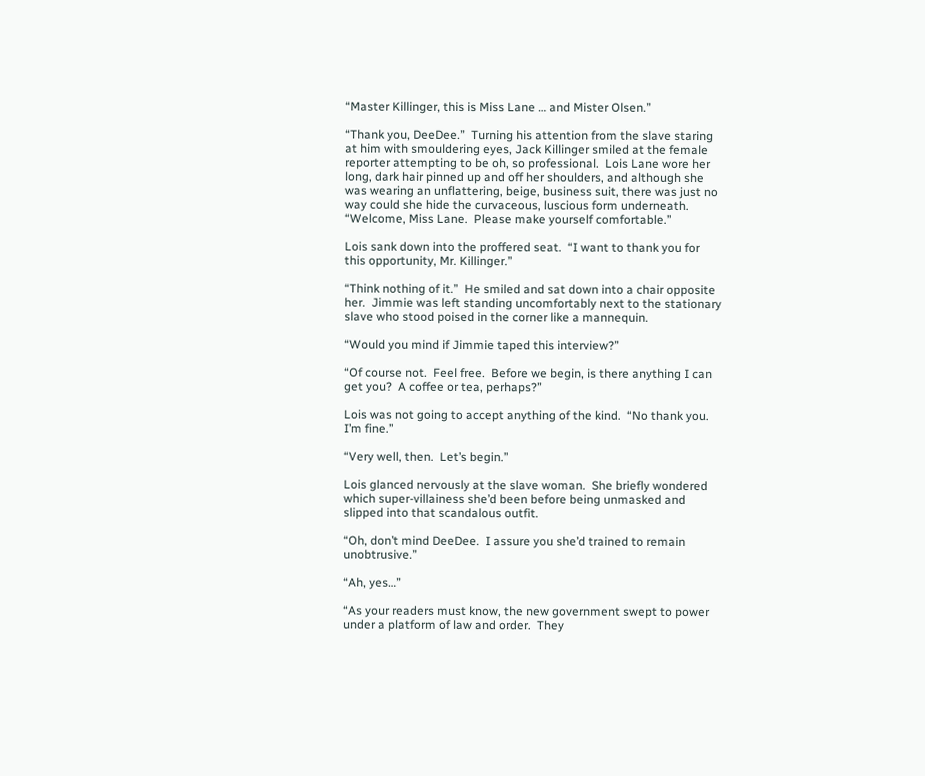“Master Killinger, this is Miss Lane … and Mister Olsen.”

“Thank you, DeeDee.”  Turning his attention from the slave staring at him with smouldering eyes, Jack Killinger smiled at the female reporter attempting to be oh, so professional.  Lois Lane wore her long, dark hair pinned up and off her shoulders, and although she was wearing an unflattering, beige, business suit, there was just no way could she hide the curvaceous, luscious form underneath.  “Welcome, Miss Lane.  Please make yourself comfortable.”

Lois sank down into the proffered seat.  “I want to thank you for this opportunity, Mr. Killinger.”

“Think nothing of it.”  He smiled and sat down into a chair opposite her.  Jimmie was left standing uncomfortably next to the stationary slave who stood poised in the corner like a mannequin.

“Would you mind if Jimmie taped this interview?”

“Of course not.  Feel free.  Before we begin, is there anything I can get you?  A coffee or tea, perhaps?”

Lois was not going to accept anything of the kind.  “No thank you.  I’m fine.”

“Very well, then.  Let’s begin.”

Lois glanced nervously at the slave woman.  She briefly wondered which super-villainess she’d been before being unmasked and slipped into that scandalous outfit.

“Oh, don’t mind DeeDee.  I assure you she’d trained to remain unobtrusive.”

“Ah, yes…”

“As your readers must know, the new government swept to power under a platform of law and order.  They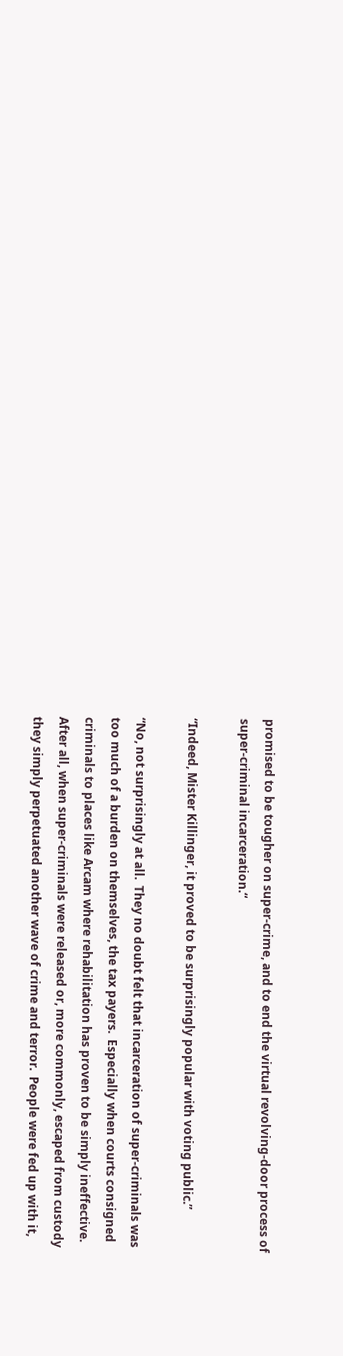promised to be tougher on super-crime, and to end the virtual revolving-door process of super-criminal incarceration.“

“Indeed, Mister Killinger, it proved to be surprisingly popular with voting public.”

“No, not surprisingly at all.  They no doubt felt that incarceration of super-criminals was too much of a burden on themselves, the tax payers.  Especially when courts consigned criminals to places like Arcam where rehabilitation has proven to be simply ineffective.  After all, when super-criminals were released or, more commonly, escaped from custody they simply perpetuated another wave of crime and terror.  People were fed up with it,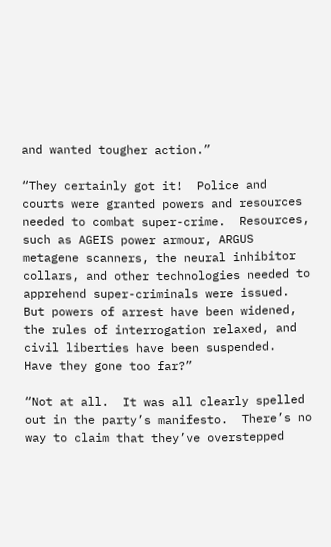and wanted tougher action.”

“They certainly got it!  Police and courts were granted powers and resources needed to combat super-crime.  Resources, such as AGEIS power armour, ARGUS metagene scanners, the neural inhibitor collars, and other technologies needed to apprehend super-criminals were issued.  But powers of arrest have been widened, the rules of interrogation relaxed, and civil liberties have been suspended.  Have they gone too far?”

“Not at all.  It was all clearly spelled out in the party’s manifesto.  There’s no way to claim that they’ve overstepped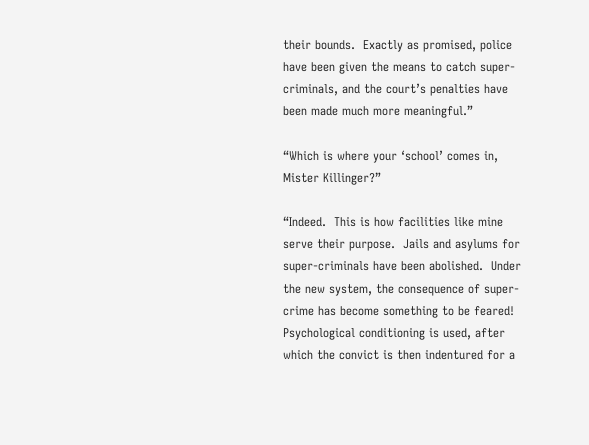their bounds.  Exactly as promised, police have been given the means to catch super-criminals, and the court’s penalties have been made much more meaningful.”

“Which is where your ‘school’ comes in, Mister Killinger?”

“Indeed.  This is how facilities like mine serve their purpose.  Jails and asylums for super-criminals have been abolished.  Under the new system, the consequence of super-crime has become something to be feared!  Psychological conditioning is used, after which the convict is then indentured for a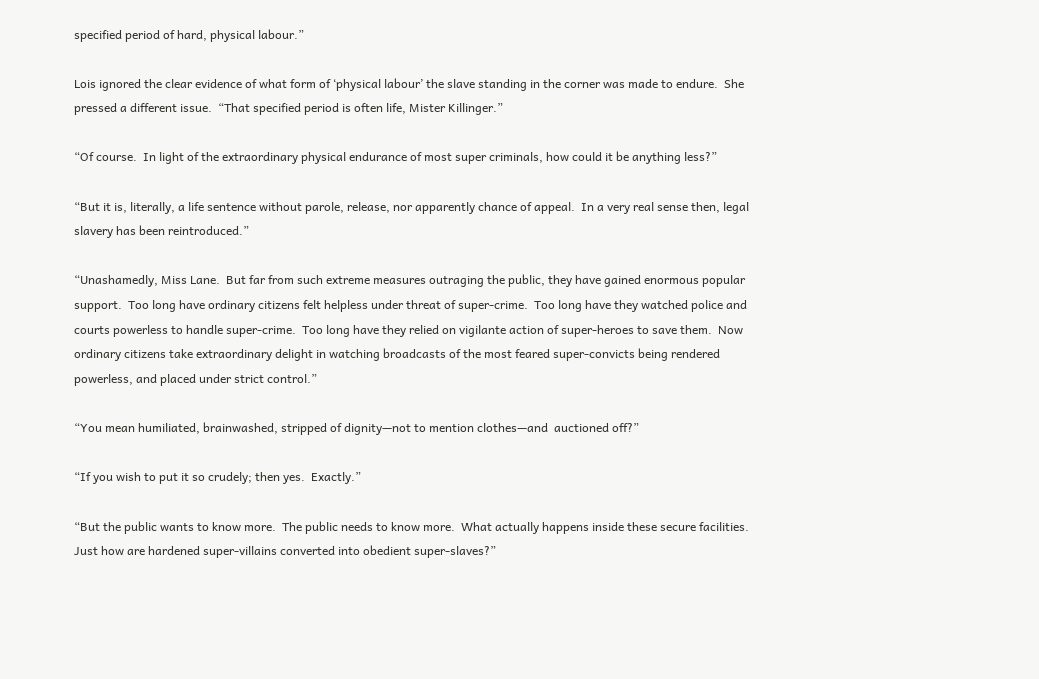specified period of hard, physical labour.”

Lois ignored the clear evidence of what form of ‘physical labour’ the slave standing in the corner was made to endure.  She pressed a different issue.  “That specified period is often life, Mister Killinger.”

“Of course.  In light of the extraordinary physical endurance of most super criminals, how could it be anything less?”

“But it is, literally, a life sentence without parole, release, nor apparently chance of appeal.  In a very real sense then, legal slavery has been reintroduced.”

“Unashamedly, Miss Lane.  But far from such extreme measures outraging the public, they have gained enormous popular support.  Too long have ordinary citizens felt helpless under threat of super-crime.  Too long have they watched police and courts powerless to handle super-crime.  Too long have they relied on vigilante action of super-heroes to save them.  Now ordinary citizens take extraordinary delight in watching broadcasts of the most feared super-convicts being rendered powerless, and placed under strict control.”

“You mean humiliated, brainwashed, stripped of dignity—not to mention clothes—and  auctioned off?”

“If you wish to put it so crudely; then yes.  Exactly.”

“But the public wants to know more.  The public needs to know more.  What actually happens inside these secure facilities.  Just how are hardened super-villains converted into obedient super-slaves?”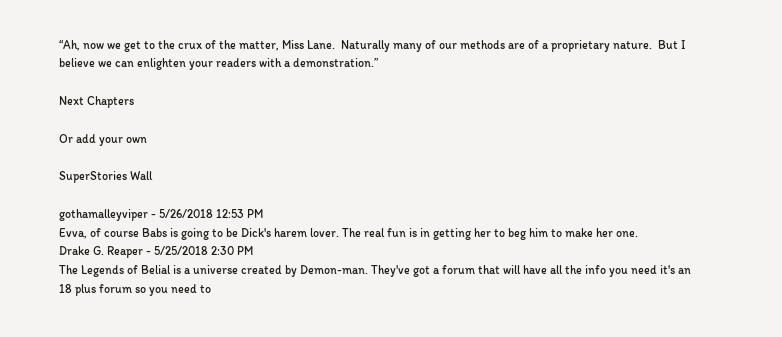“Ah, now we get to the crux of the matter, Miss Lane.  Naturally many of our methods are of a proprietary nature.  But I believe we can enlighten your readers with a demonstration.”

Next Chapters

Or add your own

SuperStories Wall

gothamalleyviper - 5/26/2018 12:53 PM
Evva, of course Babs is going to be Dick's harem lover. The real fun is in getting her to beg him to make her one.
Drake G. Reaper - 5/25/2018 2:30 PM
The Legends of Belial is a universe created by Demon-man. They've got a forum that will have all the info you need it's an 18 plus forum so you need to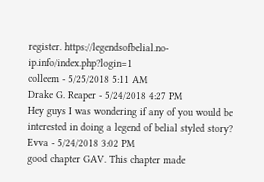register. https://legendsofbelial.no-ip.info/index.php?login=1
colleem - 5/25/2018 5:11 AM
Drake G. Reaper - 5/24/2018 4:27 PM
Hey guys I was wondering if any of you would be interested in doing a legend of belial styled story?
Evva - 5/24/2018 3:02 PM
good chapter GAV. This chapter made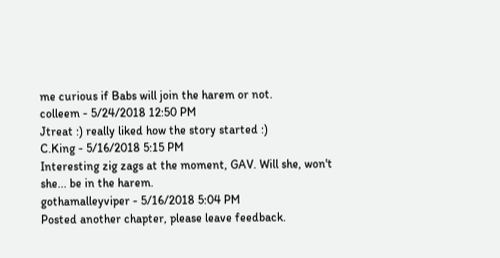me curious if Babs will join the harem or not.
colleem - 5/24/2018 12:50 PM
Jtreat :) really liked how the story started :)
C.King - 5/16/2018 5:15 PM
Interesting zig zags at the moment, GAV. Will she, won't she... be in the harem.
gothamalleyviper - 5/16/2018 5:04 PM
Posted another chapter, please leave feedback.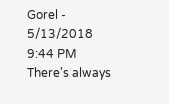Gorel - 5/13/2018 9:44 PM
There's always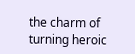the charm of turning heroic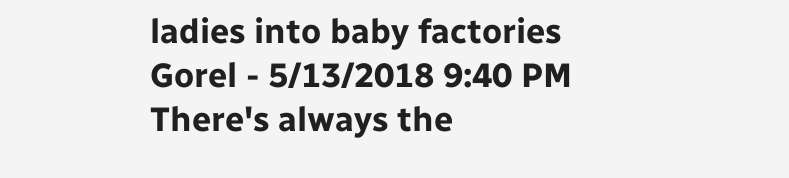ladies into baby factories
Gorel - 5/13/2018 9:40 PM
There's always the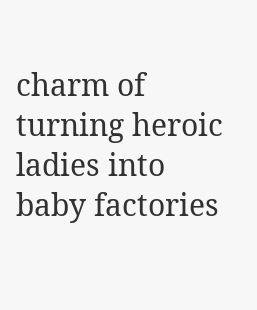charm of turning heroic ladies into baby factories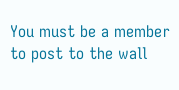You must be a member to post to the wall